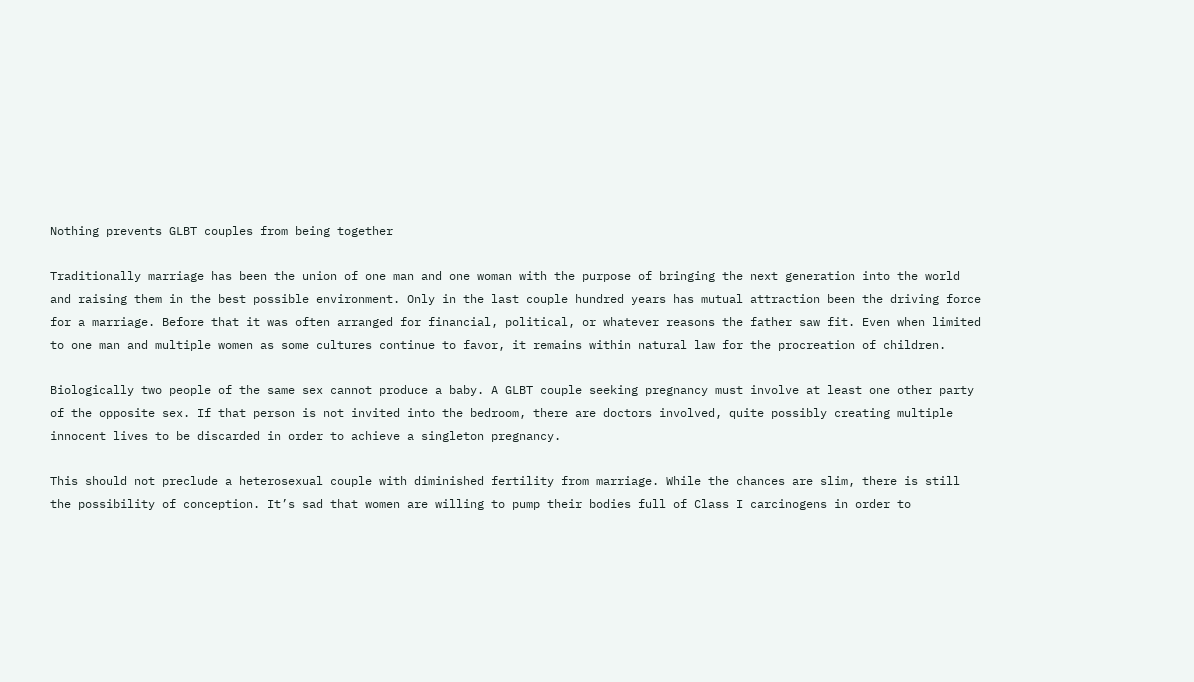Nothing prevents GLBT couples from being together

Traditionally marriage has been the union of one man and one woman with the purpose of bringing the next generation into the world and raising them in the best possible environment. Only in the last couple hundred years has mutual attraction been the driving force for a marriage. Before that it was often arranged for financial, political, or whatever reasons the father saw fit. Even when limited to one man and multiple women as some cultures continue to favor, it remains within natural law for the procreation of children.

Biologically two people of the same sex cannot produce a baby. A GLBT couple seeking pregnancy must involve at least one other party of the opposite sex. If that person is not invited into the bedroom, there are doctors involved, quite possibly creating multiple innocent lives to be discarded in order to achieve a singleton pregnancy.

This should not preclude a heterosexual couple with diminished fertility from marriage. While the chances are slim, there is still the possibility of conception. It’s sad that women are willing to pump their bodies full of Class I carcinogens in order to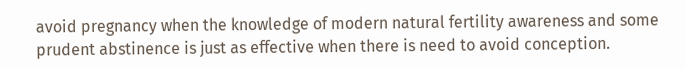avoid pregnancy when the knowledge of modern natural fertility awareness and some prudent abstinence is just as effective when there is need to avoid conception.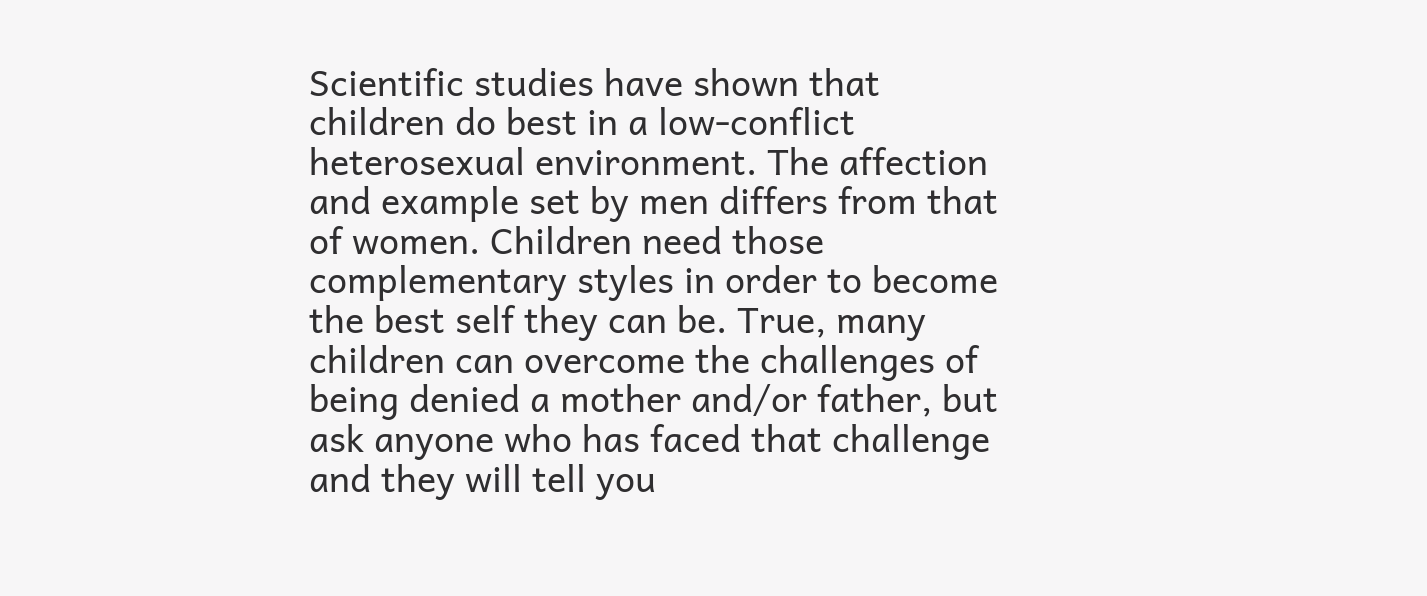Scientific studies have shown that children do best in a low-conflict heterosexual environment. The affection and example set by men differs from that of women. Children need those complementary styles in order to become the best self they can be. True, many children can overcome the challenges of being denied a mother and/or father, but ask anyone who has faced that challenge and they will tell you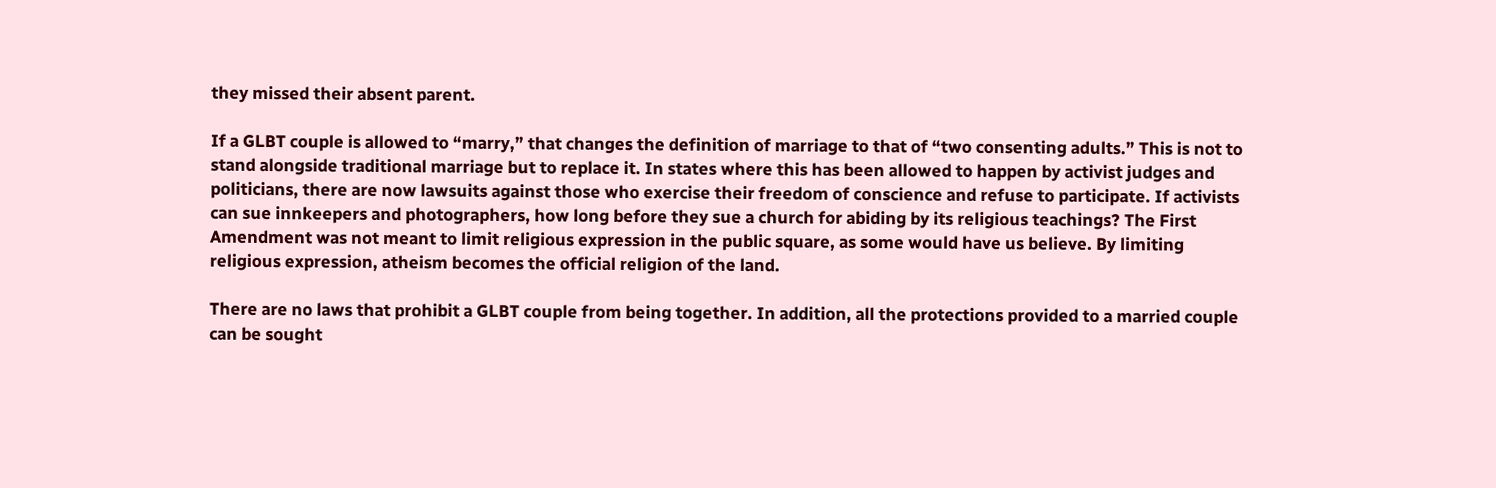they missed their absent parent.

If a GLBT couple is allowed to “marry,” that changes the definition of marriage to that of “two consenting adults.” This is not to stand alongside traditional marriage but to replace it. In states where this has been allowed to happen by activist judges and politicians, there are now lawsuits against those who exercise their freedom of conscience and refuse to participate. If activists can sue innkeepers and photographers, how long before they sue a church for abiding by its religious teachings? The First Amendment was not meant to limit religious expression in the public square, as some would have us believe. By limiting religious expression, atheism becomes the official religion of the land.

There are no laws that prohibit a GLBT couple from being together. In addition, all the protections provided to a married couple can be sought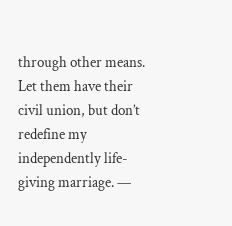through other means. Let them have their civil union, but don’t redefine my independently life-giving marriage. —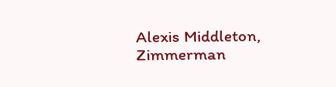Alexis Middleton, Zimmerman